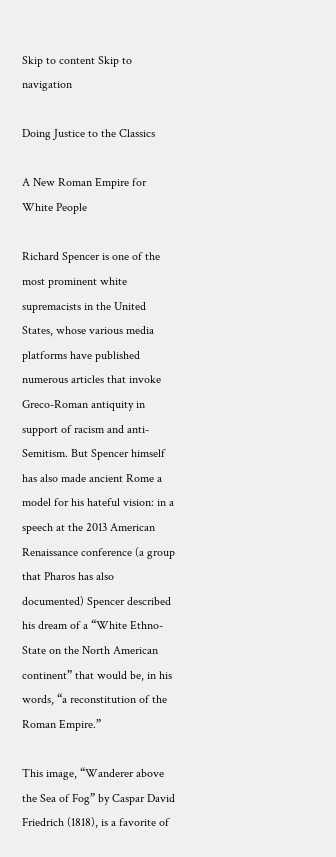Skip to content Skip to navigation

Doing Justice to the Classics

A New Roman Empire for White People

Richard Spencer is one of the most prominent white supremacists in the United States, whose various media platforms have published numerous articles that invoke Greco-Roman antiquity in support of racism and anti-Semitism. But Spencer himself has also made ancient Rome a model for his hateful vision: in a speech at the 2013 American Renaissance conference (a group that Pharos has also documented) Spencer described his dream of a “White Ethno-State on the North American continent” that would be, in his words, “a reconstitution of the Roman Empire.”

This image, “Wanderer above the Sea of Fog” by Caspar David Friedrich (1818), is a favorite of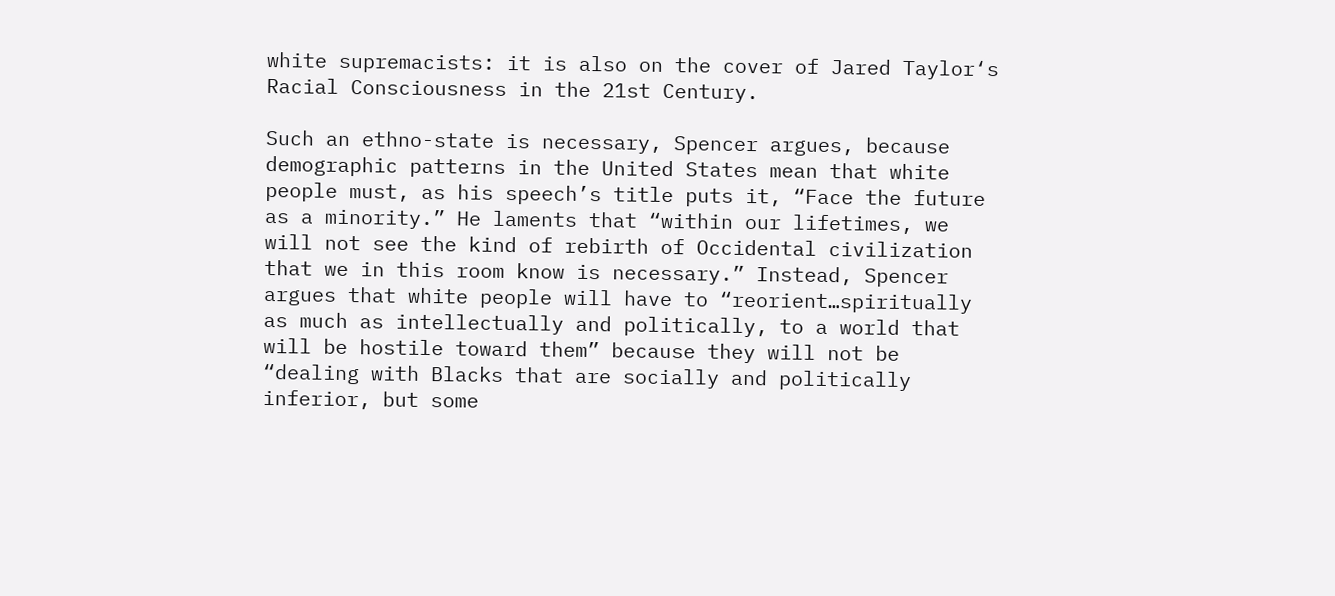white supremacists: it is also on the cover of Jared Taylor‘s Racial Consciousness in the 21st Century.

Such an ethno-state is necessary, Spencer argues, because demographic patterns in the United States mean that white people must, as his speech’s title puts it, “Face the future as a minority.” He laments that “within our lifetimes, we will not see the kind of rebirth of Occidental civilization that we in this room know is necessary.” Instead, Spencer argues that white people will have to “reorient…spiritually as much as intellectually and politically, to a world that will be hostile toward them” because they will not be “dealing with Blacks that are socially and politically inferior, but some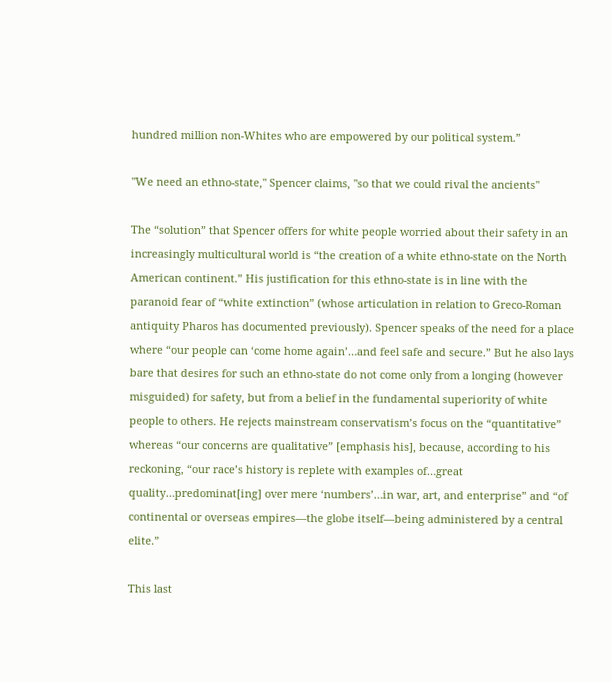hundred million non-Whites who are empowered by our political system.”

"We need an ethno-state," Spencer claims, "so that we could rival the ancients"

The “solution” that Spencer offers for white people worried about their safety in an increasingly multicultural world is “the creation of a white ethno-state on the North American continent.” His justification for this ethno-state is in line with the paranoid fear of “white extinction” (whose articulation in relation to Greco-Roman antiquity Pharos has documented previously). Spencer speaks of the need for a place where “our people can ‘come home again’…and feel safe and secure.” But he also lays bare that desires for such an ethno-state do not come only from a longing (however misguided) for safety, but from a belief in the fundamental superiority of white people to others. He rejects mainstream conservatism’s focus on the “quantitative” whereas “our concerns are qualitative” [emphasis his], because, according to his reckoning, “our race’s history is replete with examples of…great quality…predominat[ing] over mere ‘numbers’…in war, art, and enterprise” and “of continental or overseas empires—the globe itself—being administered by a central elite.”

This last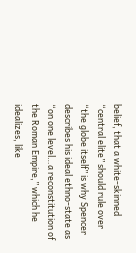belief, that a white-skinned “central elite” should rule over “the globe itself” is why Spencer describes his ideal ethno-state as “on one level…a reconstitution of the Roman Empire,” which he idealizes, like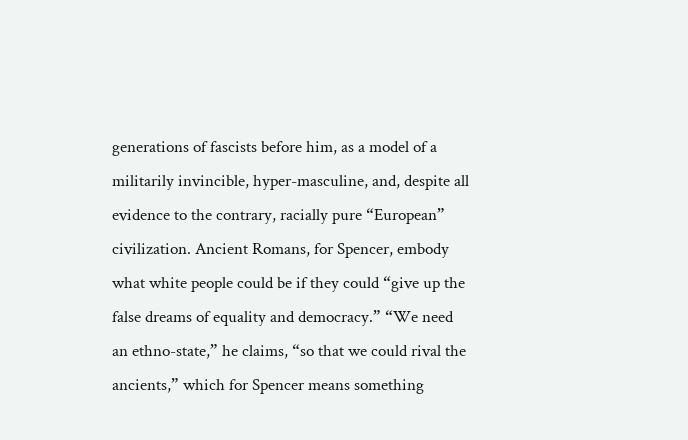generations of fascists before him, as a model of a militarily invincible, hyper-masculine, and, despite all evidence to the contrary, racially pure “European” civilization. Ancient Romans, for Spencer, embody what white people could be if they could “give up the false dreams of equality and democracy.” “We need an ethno-state,” he claims, “so that we could rival the ancients,” which for Spencer means something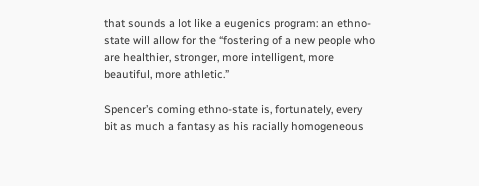that sounds a lot like a eugenics program: an ethno-state will allow for the “fostering of a new people who are healthier, stronger, more intelligent, more beautiful, more athletic.”

Spencer’s coming ethno-state is, fortunately, every bit as much a fantasy as his racially homogeneous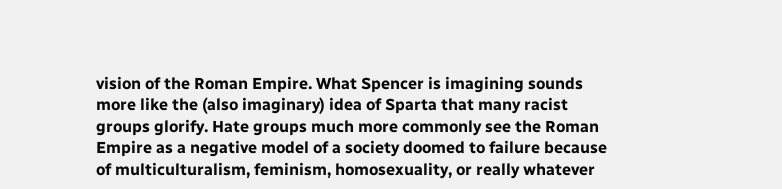vision of the Roman Empire. What Spencer is imagining sounds more like the (also imaginary) idea of Sparta that many racist groups glorify. Hate groups much more commonly see the Roman Empire as a negative model of a society doomed to failure because of multiculturalism, feminism, homosexuality, or really whatever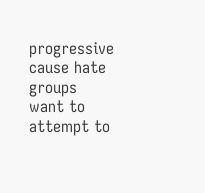progressive cause hate groups want to attempt to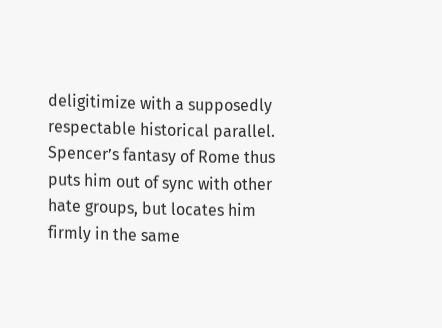deligitimize with a supposedly respectable historical parallel. Spencer’s fantasy of Rome thus puts him out of sync with other hate groups, but locates him firmly in the same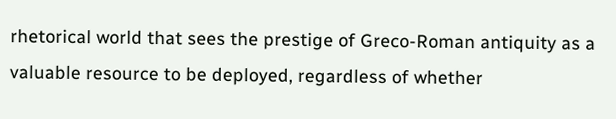rhetorical world that sees the prestige of Greco-Roman antiquity as a valuable resource to be deployed, regardless of whether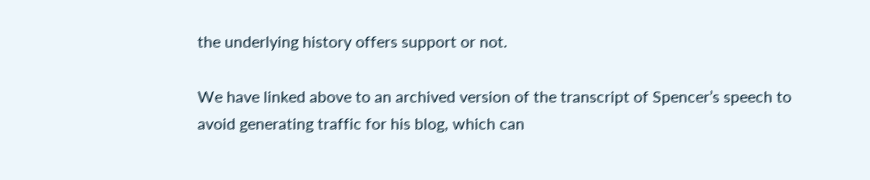the underlying history offers support or not.

We have linked above to an archived version of the transcript of Spencer’s speech to avoid generating traffic for his blog, which can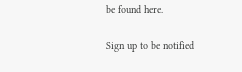be found here.

Sign up to be notified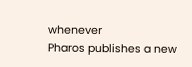whenever
Pharos publishes a new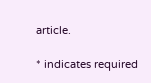article.

* indicates required